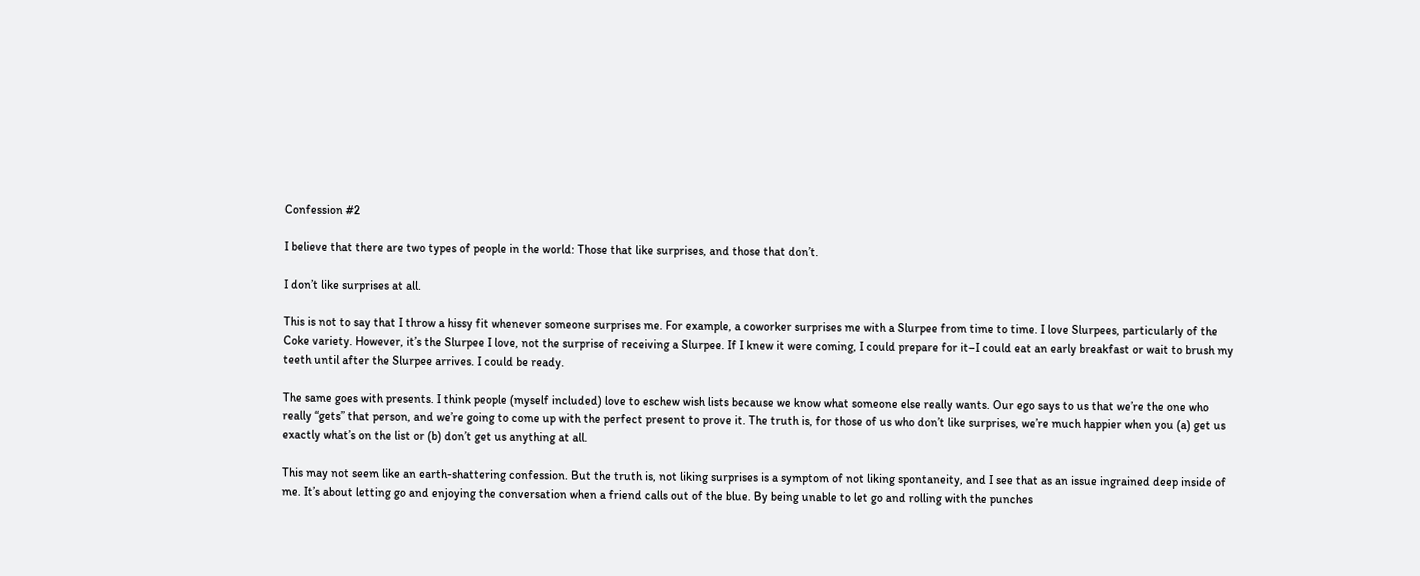Confession #2

I believe that there are two types of people in the world: Those that like surprises, and those that don’t.

I don’t like surprises at all.

This is not to say that I throw a hissy fit whenever someone surprises me. For example, a coworker surprises me with a Slurpee from time to time. I love Slurpees, particularly of the Coke variety. However, it’s the Slurpee I love, not the surprise of receiving a Slurpee. If I knew it were coming, I could prepare for it–I could eat an early breakfast or wait to brush my teeth until after the Slurpee arrives. I could be ready.

The same goes with presents. I think people (myself included) love to eschew wish lists because we know what someone else really wants. Our ego says to us that we’re the one who really “gets” that person, and we’re going to come up with the perfect present to prove it. The truth is, for those of us who don’t like surprises, we’re much happier when you (a) get us exactly what’s on the list or (b) don’t get us anything at all.

This may not seem like an earth-shattering confession. But the truth is, not liking surprises is a symptom of not liking spontaneity, and I see that as an issue ingrained deep inside of me. It’s about letting go and enjoying the conversation when a friend calls out of the blue. By being unable to let go and rolling with the punches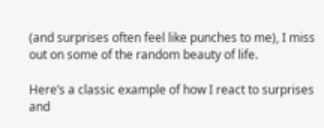(and surprises often feel like punches to me), I miss out on some of the random beauty of life.

Here’s a classic example of how I react to surprises and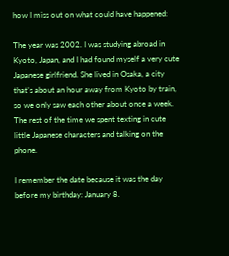how I miss out on what could have happened:

The year was 2002. I was studying abroad in Kyoto, Japan, and I had found myself a very cute Japanese girlfriend. She lived in Osaka, a city that’s about an hour away from Kyoto by train, so we only saw each other about once a week. The rest of the time we spent texting in cute little Japanese characters and talking on the phone.

I remember the date because it was the day before my birthday: January 8.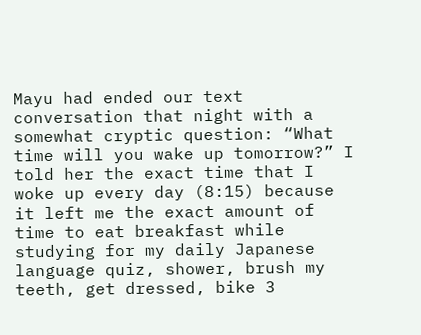Mayu had ended our text conversation that night with a somewhat cryptic question: “What time will you wake up tomorrow?” I told her the exact time that I woke up every day (8:15) because it left me the exact amount of time to eat breakfast while studying for my daily Japanese language quiz, shower, brush my teeth, get dressed, bike 3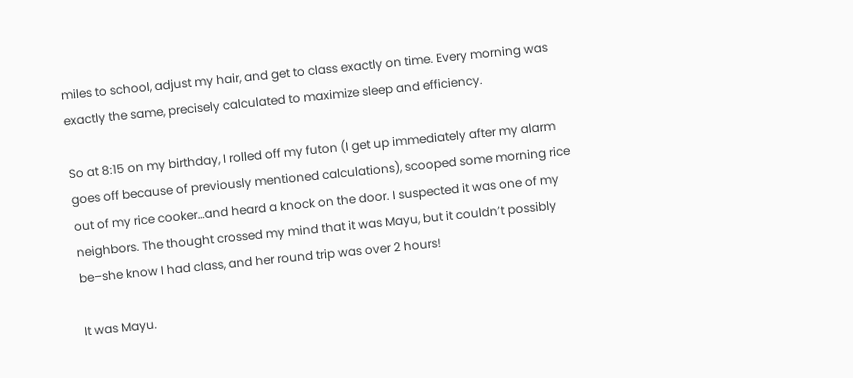miles to school, adjust my hair, and get to class exactly on time. Every morning was exactly the same, precisely calculated to maximize sleep and efficiency.

So at 8:15 on my birthday, I rolled off my futon (I get up immediately after my alarm goes off because of previously mentioned calculations), scooped some morning rice out of my rice cooker…and heard a knock on the door. I suspected it was one of my neighbors. The thought crossed my mind that it was Mayu, but it couldn’t possibly be–she know I had class, and her round trip was over 2 hours!

It was Mayu.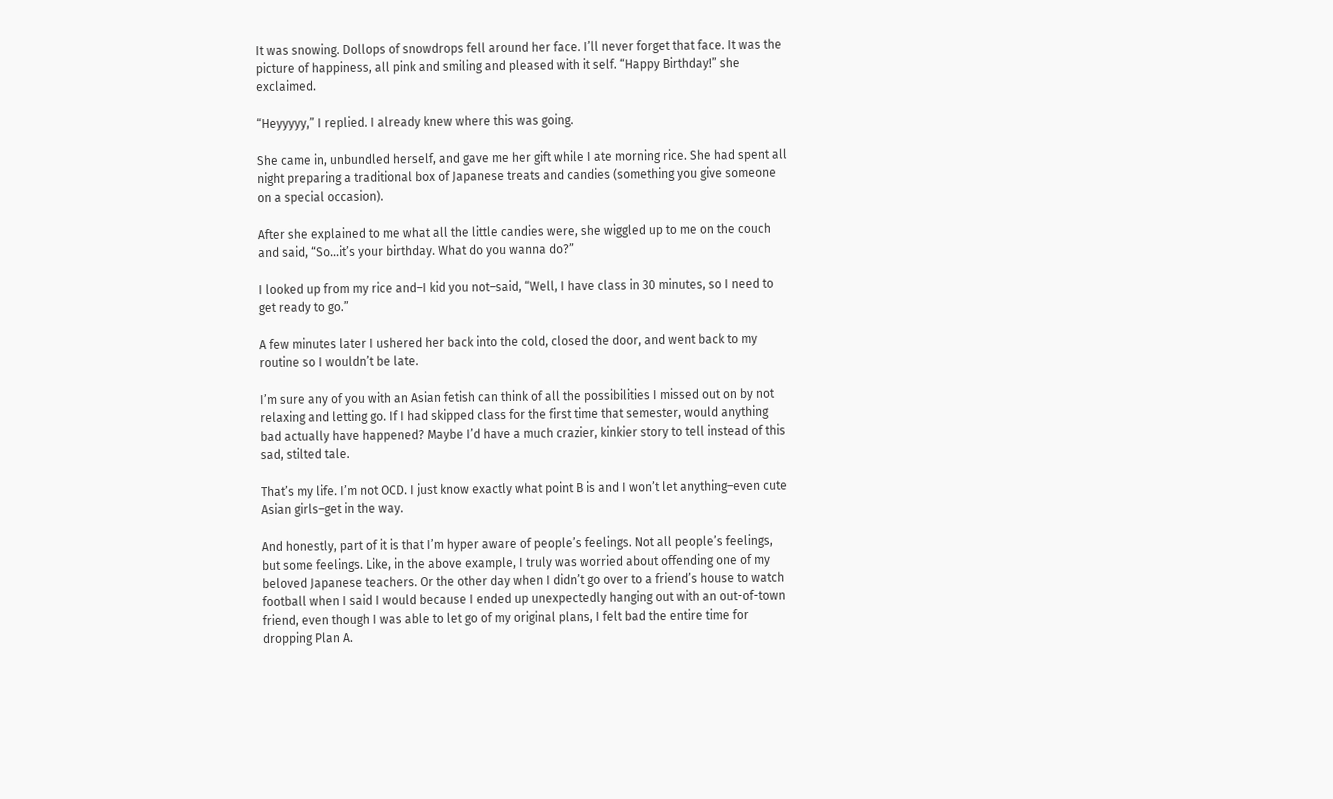It was snowing. Dollops of snowdrops fell around her face. I’ll never forget that face. It was the picture of happiness, all pink and smiling and pleased with it self. “Happy Birthday!” she exclaimed.

“Heyyyyy,” I replied. I already knew where this was going.

She came in, unbundled herself, and gave me her gift while I ate morning rice. She had spent all night preparing a traditional box of Japanese treats and candies (something you give someone on a special occasion).

After she explained to me what all the little candies were, she wiggled up to me on the couch and said, “So…it’s your birthday. What do you wanna do?”

I looked up from my rice and–I kid you not–said, “Well, I have class in 30 minutes, so I need to get ready to go.”

A few minutes later I ushered her back into the cold, closed the door, and went back to my routine so I wouldn’t be late.

I’m sure any of you with an Asian fetish can think of all the possibilities I missed out on by not relaxing and letting go. If I had skipped class for the first time that semester, would anything bad actually have happened? Maybe I’d have a much crazier, kinkier story to tell instead of this sad, stilted tale.

That’s my life. I’m not OCD. I just know exactly what point B is and I won’t let anything–even cute Asian girls–get in the way.

And honestly, part of it is that I’m hyper aware of people’s feelings. Not all people’s feelings, but some feelings. Like, in the above example, I truly was worried about offending one of my beloved Japanese teachers. Or the other day when I didn’t go over to a friend’s house to watch football when I said I would because I ended up unexpectedly hanging out with an out-of-town friend, even though I was able to let go of my original plans, I felt bad the entire time for dropping Plan A.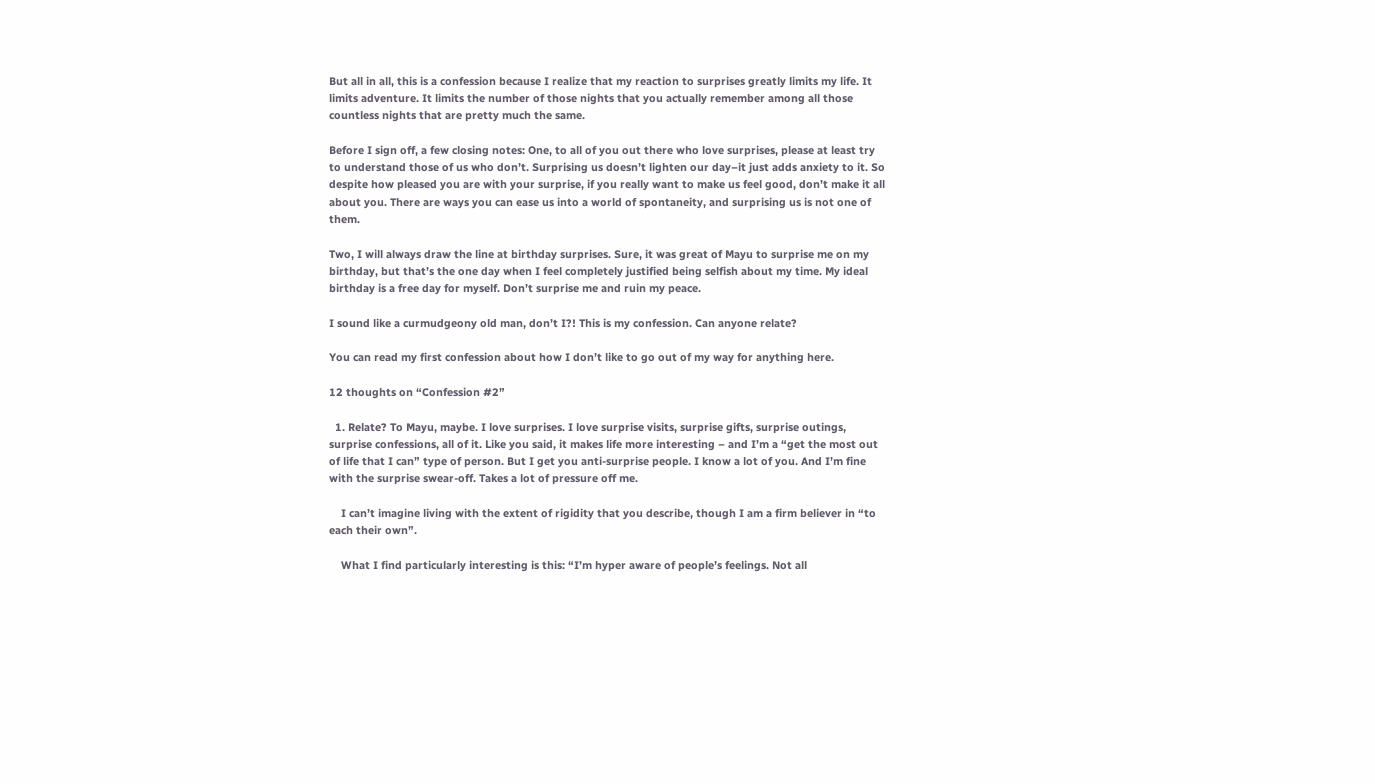But all in all, this is a confession because I realize that my reaction to surprises greatly limits my life. It limits adventure. It limits the number of those nights that you actually remember among all those countless nights that are pretty much the same.

Before I sign off, a few closing notes: One, to all of you out there who love surprises, please at least try to understand those of us who don’t. Surprising us doesn’t lighten our day–it just adds anxiety to it. So despite how pleased you are with your surprise, if you really want to make us feel good, don’t make it all about you. There are ways you can ease us into a world of spontaneity, and surprising us is not one of them.

Two, I will always draw the line at birthday surprises. Sure, it was great of Mayu to surprise me on my birthday, but that’s the one day when I feel completely justified being selfish about my time. My ideal birthday is a free day for myself. Don’t surprise me and ruin my peace.

I sound like a curmudgeony old man, don’t I?! This is my confession. Can anyone relate?

You can read my first confession about how I don’t like to go out of my way for anything here.

12 thoughts on “Confession #2”

  1. Relate? To Mayu, maybe. I love surprises. I love surprise visits, surprise gifts, surprise outings, surprise confessions, all of it. Like you said, it makes life more interesting – and I’m a “get the most out of life that I can” type of person. But I get you anti-surprise people. I know a lot of you. And I’m fine with the surprise swear-off. Takes a lot of pressure off me.

    I can’t imagine living with the extent of rigidity that you describe, though I am a firm believer in “to each their own”.

    What I find particularly interesting is this: “I’m hyper aware of people’s feelings. Not all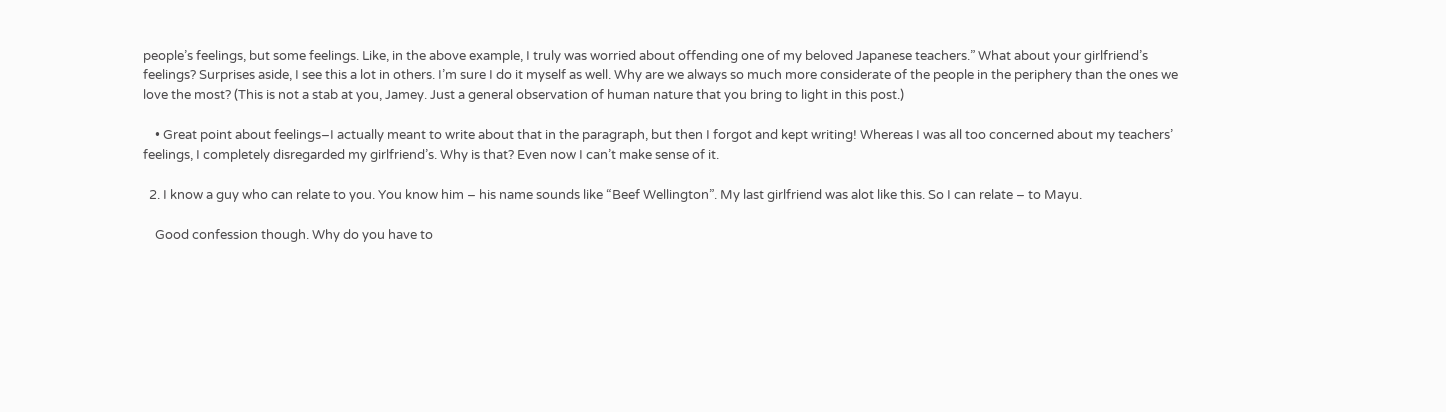people’s feelings, but some feelings. Like, in the above example, I truly was worried about offending one of my beloved Japanese teachers.” What about your girlfriend’s feelings? Surprises aside, I see this a lot in others. I’m sure I do it myself as well. Why are we always so much more considerate of the people in the periphery than the ones we love the most? (This is not a stab at you, Jamey. Just a general observation of human nature that you bring to light in this post.)

    • Great point about feelings–I actually meant to write about that in the paragraph, but then I forgot and kept writing! Whereas I was all too concerned about my teachers’ feelings, I completely disregarded my girlfriend’s. Why is that? Even now I can’t make sense of it.

  2. I know a guy who can relate to you. You know him – his name sounds like “Beef Wellington”. My last girlfriend was alot like this. So I can relate – to Mayu.

    Good confession though. Why do you have to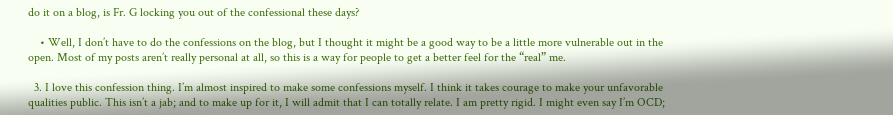do it on a blog, is Fr. G locking you out of the confessional these days?

    • Well, I don’t have to do the confessions on the blog, but I thought it might be a good way to be a little more vulnerable out in the open. Most of my posts aren’t really personal at all, so this is a way for people to get a better feel for the “real” me.

  3. I love this confession thing. I’m almost inspired to make some confessions myself. I think it takes courage to make your unfavorable qualities public. This isn’t a jab; and to make up for it, I will admit that I can totally relate. I am pretty rigid. I might even say I’m OCD;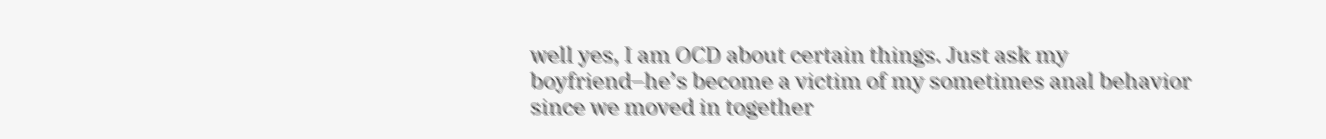well yes, I am OCD about certain things. Just ask my boyfriend–he’s become a victim of my sometimes anal behavior since we moved in together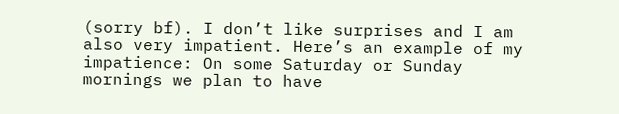(sorry bf). I don’t like surprises and I am also very impatient. Here’s an example of my impatience: On some Saturday or Sunday mornings we plan to have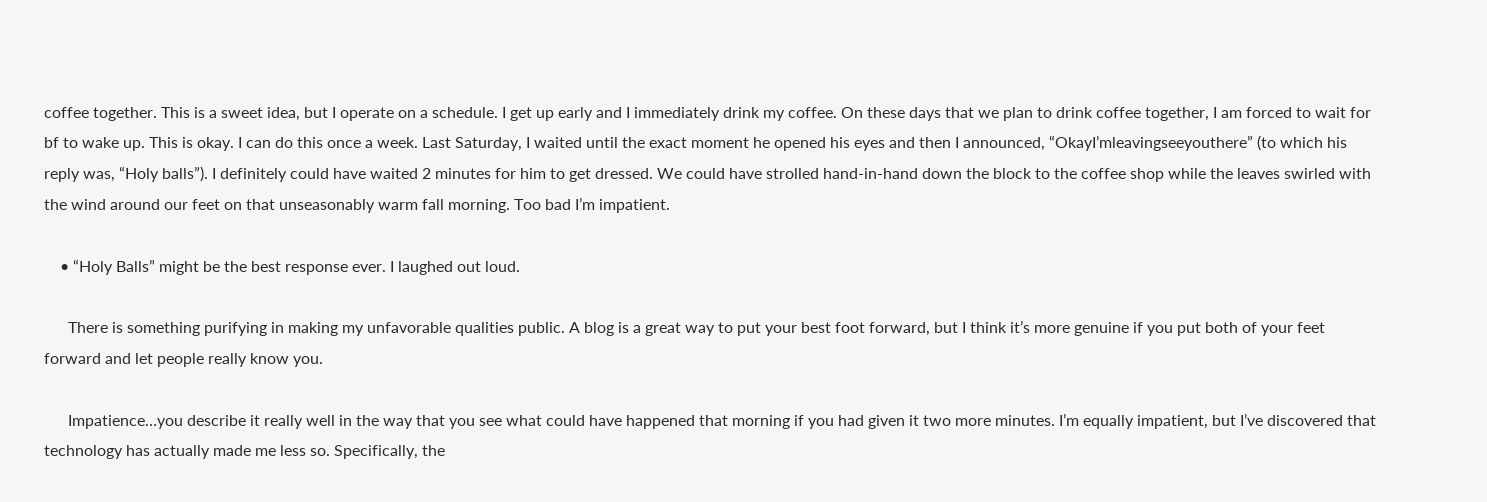coffee together. This is a sweet idea, but I operate on a schedule. I get up early and I immediately drink my coffee. On these days that we plan to drink coffee together, I am forced to wait for bf to wake up. This is okay. I can do this once a week. Last Saturday, I waited until the exact moment he opened his eyes and then I announced, “OkayI’mleavingseeyouthere” (to which his reply was, “Holy balls”). I definitely could have waited 2 minutes for him to get dressed. We could have strolled hand-in-hand down the block to the coffee shop while the leaves swirled with the wind around our feet on that unseasonably warm fall morning. Too bad I’m impatient.

    • “Holy Balls” might be the best response ever. I laughed out loud.

      There is something purifying in making my unfavorable qualities public. A blog is a great way to put your best foot forward, but I think it’s more genuine if you put both of your feet forward and let people really know you.

      Impatience…you describe it really well in the way that you see what could have happened that morning if you had given it two more minutes. I’m equally impatient, but I’ve discovered that technology has actually made me less so. Specifically, the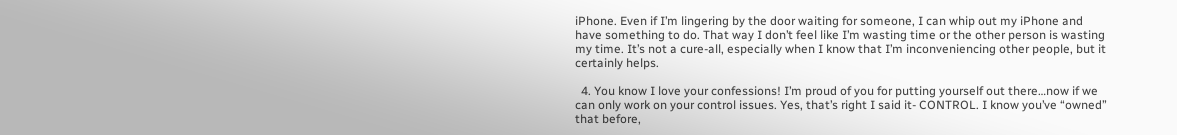iPhone. Even if I’m lingering by the door waiting for someone, I can whip out my iPhone and have something to do. That way I don’t feel like I’m wasting time or the other person is wasting my time. It’s not a cure-all, especially when I know that I’m inconveniencing other people, but it certainly helps.

  4. You know I love your confessions! I’m proud of you for putting yourself out there…now if we can only work on your control issues. Yes, that’s right I said it- CONTROL. I know you’ve “owned” that before,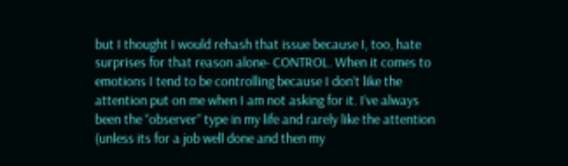but I thought I would rehash that issue because I, too, hate surprises for that reason alone- CONTROL. When it comes to emotions I tend to be controlling because I don’t like the attention put on me when I am not asking for it. I’ve always been the “observer” type in my life and rarely like the attention (unless its for a job well done and then my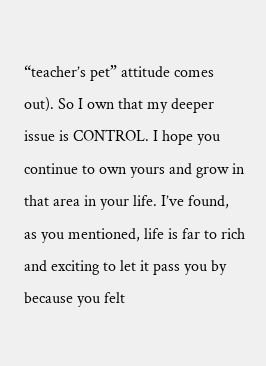“teacher’s pet” attitude comes out). So I own that my deeper issue is CONTROL. I hope you continue to own yours and grow in that area in your life. I’ve found, as you mentioned, life is far to rich and exciting to let it pass you by because you felt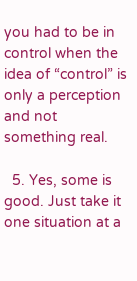you had to be in control when the idea of “control” is only a perception and not something real.

  5. Yes, some is good. Just take it one situation at a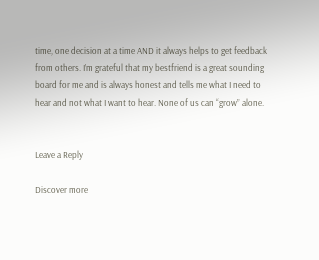time, one decision at a time AND it always helps to get feedback from others. I’m grateful that my bestfriend is a great sounding board for me and is always honest and tells me what I need to hear and not what I want to hear. None of us can “grow” alone.


Leave a Reply

Discover more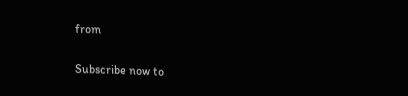from

Subscribe now to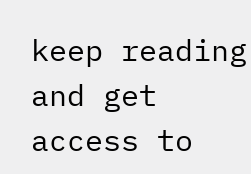keep reading and get access to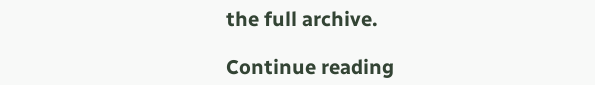the full archive.

Continue reading